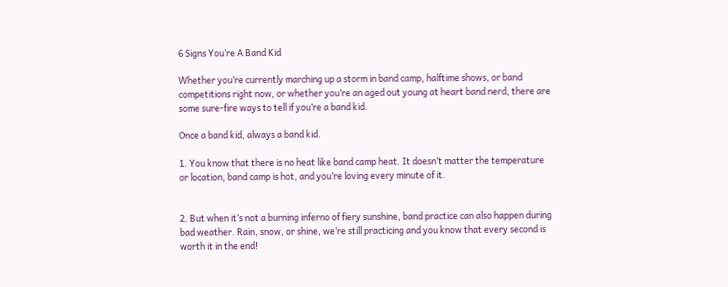6 Signs You’re A Band Kid

Whether you’re currently marching up a storm in band camp, halftime shows, or band competitions right now, or whether you’re an aged out young at heart band nerd, there are some sure-fire ways to tell if you’re a band kid.

Once a band kid, always a band kid.

1. You know that there is no heat like band camp heat. It doesn’t matter the temperature or location, band camp is hot, and you’re loving every minute of it.


2. But when it’s not a burning inferno of fiery sunshine, band practice can also happen during bad weather. Rain, snow, or shine, we’re still practicing and you know that every second is worth it in the end!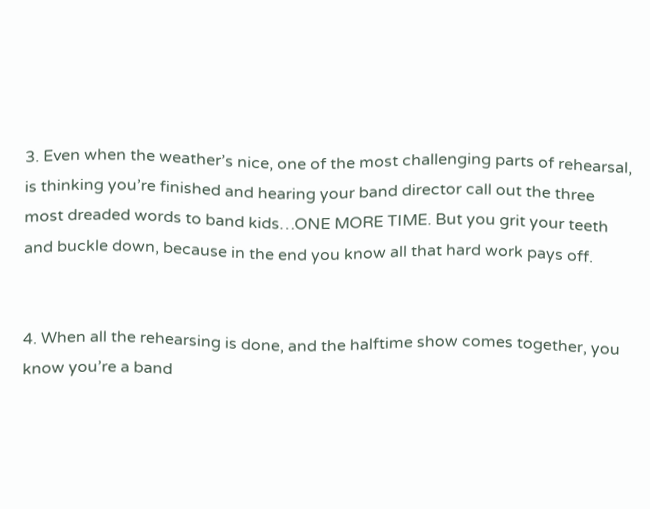3. Even when the weather’s nice, one of the most challenging parts of rehearsal, is thinking you’re finished and hearing your band director call out the three most dreaded words to band kids…ONE MORE TIME. But you grit your teeth and buckle down, because in the end you know all that hard work pays off.


4. When all the rehearsing is done, and the halftime show comes together, you know you’re a band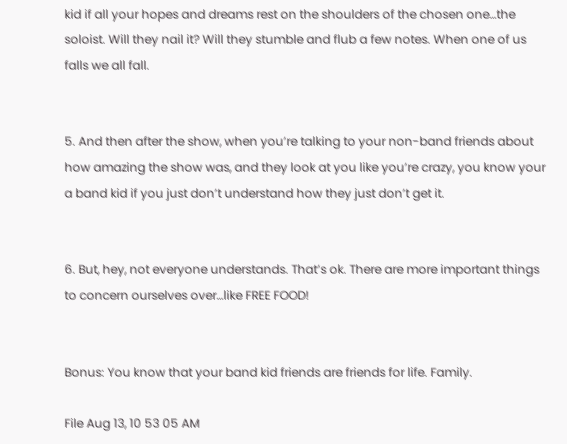kid if all your hopes and dreams rest on the shoulders of the chosen one…the soloist. Will they nail it? Will they stumble and flub a few notes. When one of us falls we all fall.


5. And then after the show, when you’re talking to your non-band friends about how amazing the show was, and they look at you like you’re crazy, you know your a band kid if you just don’t understand how they just don’t get it.


6. But, hey, not everyone understands. That’s ok. There are more important things to concern ourselves over…like FREE FOOD!


Bonus: You know that your band kid friends are friends for life. Family.

File Aug 13, 10 53 05 AM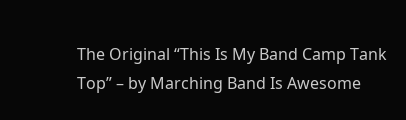The Original “This Is My Band Camp Tank Top” – by Marching Band Is Awesome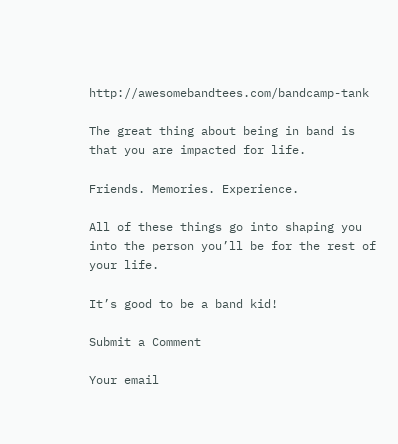http://awesomebandtees.com/bandcamp-tank

The great thing about being in band is that you are impacted for life.

Friends. Memories. Experience.

All of these things go into shaping you into the person you’ll be for the rest of your life.

It’s good to be a band kid!

Submit a Comment

Your email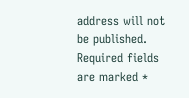address will not be published. Required fields are marked *